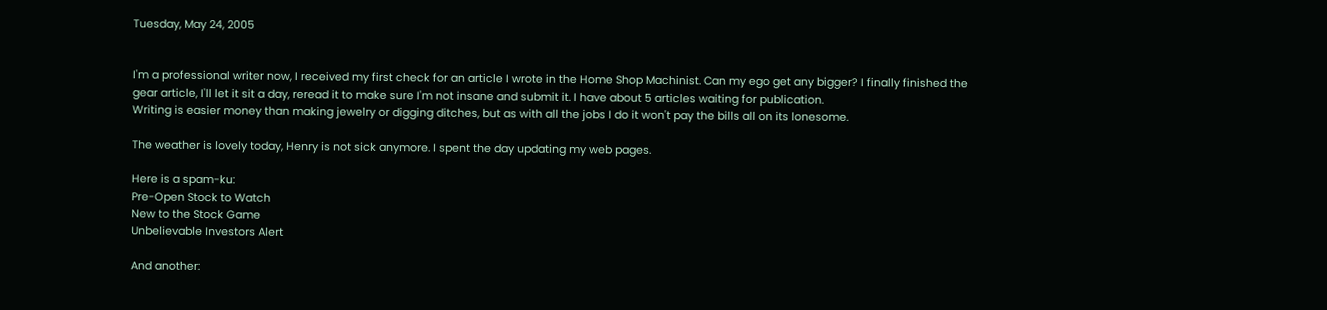Tuesday, May 24, 2005


I'm a professional writer now, I received my first check for an article I wrote in the Home Shop Machinist. Can my ego get any bigger? I finally finished the gear article, I'll let it sit a day, reread it to make sure I'm not insane and submit it. I have about 5 articles waiting for publication.
Writing is easier money than making jewelry or digging ditches, but as with all the jobs I do it won't pay the bills all on its lonesome.

The weather is lovely today, Henry is not sick anymore. I spent the day updating my web pages.

Here is a spam-ku:
Pre-Open Stock to Watch
New to the Stock Game
Unbelievable Investors Alert

And another: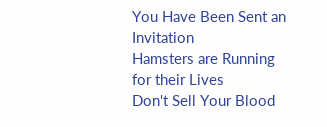You Have Been Sent an Invitation
Hamsters are Running for their Lives
Don't Sell Your Blood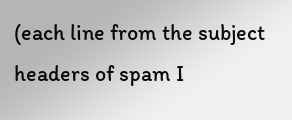(each line from the subject headers of spam I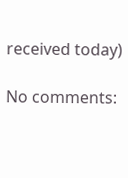received today)

No comments: